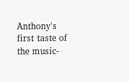Anthony's first taste of the music-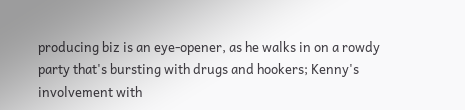producing biz is an eye-opener, as he walks in on a rowdy party that's bursting with drugs and hookers; Kenny's involvement with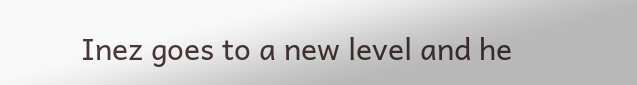Inez goes to a new level and he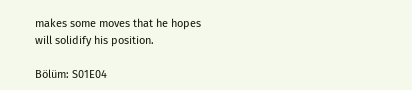makes some moves that he hopes will solidify his position.

Bölüm: S01E04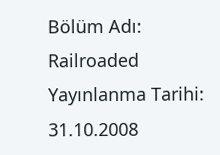Bölüm Adı: Railroaded
Yayınlanma Tarihi: 31.10.2008